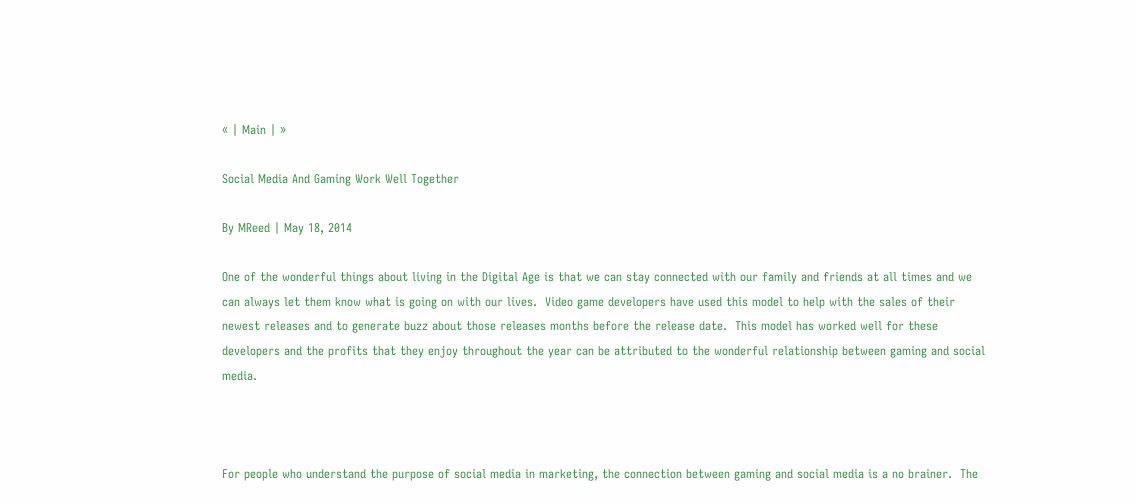« | Main | »

Social Media And Gaming Work Well Together

By MReed | May 18, 2014

One of the wonderful things about living in the Digital Age is that we can stay connected with our family and friends at all times and we can always let them know what is going on with our lives.  Video game developers have used this model to help with the sales of their newest releases and to generate buzz about those releases months before the release date.  This model has worked well for these developers and the profits that they enjoy throughout the year can be attributed to the wonderful relationship between gaming and social media.



For people who understand the purpose of social media in marketing, the connection between gaming and social media is a no brainer.  The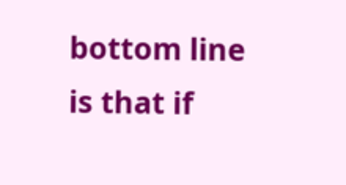bottom line is that if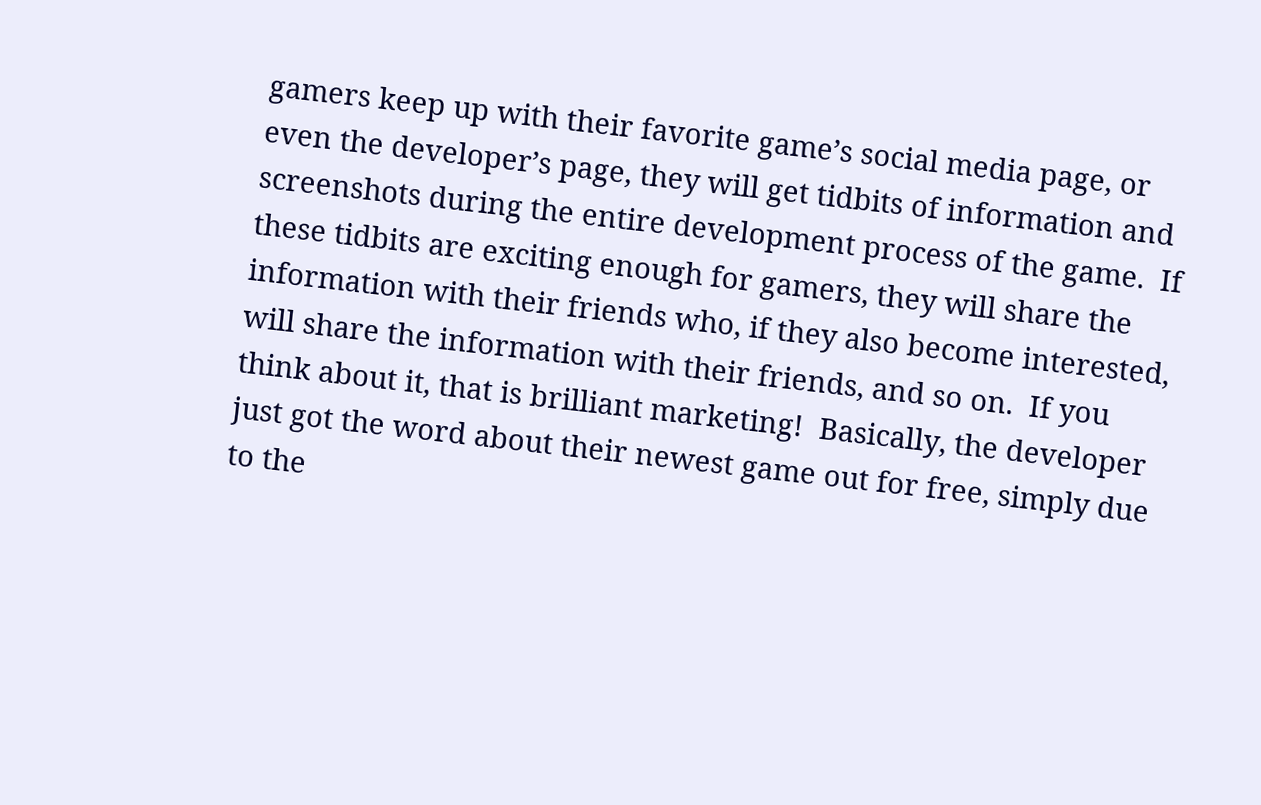gamers keep up with their favorite game’s social media page, or even the developer’s page, they will get tidbits of information and screenshots during the entire development process of the game.  If these tidbits are exciting enough for gamers, they will share the information with their friends who, if they also become interested, will share the information with their friends, and so on.  If you think about it, that is brilliant marketing!  Basically, the developer just got the word about their newest game out for free, simply due to the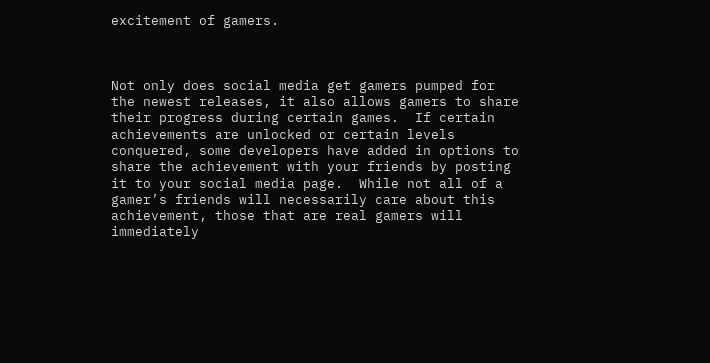excitement of gamers.



Not only does social media get gamers pumped for the newest releases, it also allows gamers to share their progress during certain games.  If certain achievements are unlocked or certain levels conquered, some developers have added in options to share the achievement with your friends by posting it to your social media page.  While not all of a gamer’s friends will necessarily care about this achievement, those that are real gamers will immediately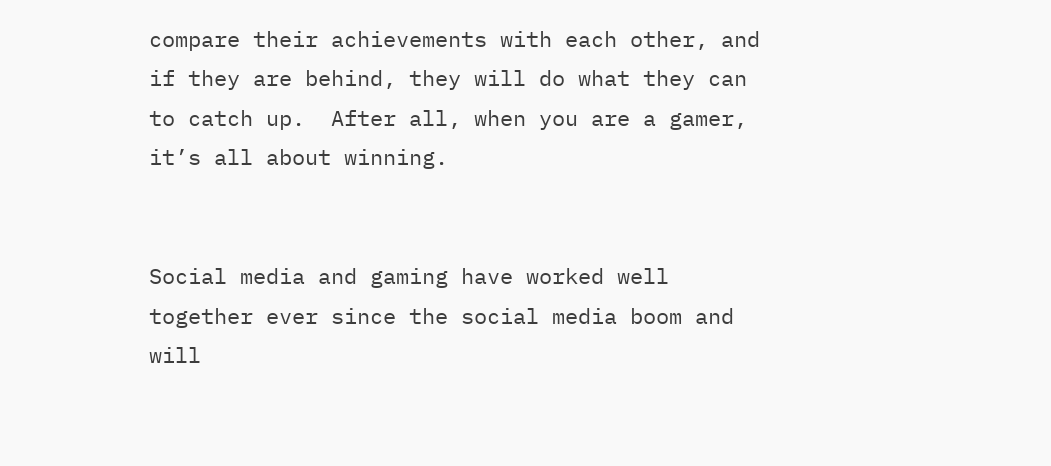compare their achievements with each other, and if they are behind, they will do what they can to catch up.  After all, when you are a gamer, it’s all about winning.


Social media and gaming have worked well together ever since the social media boom and will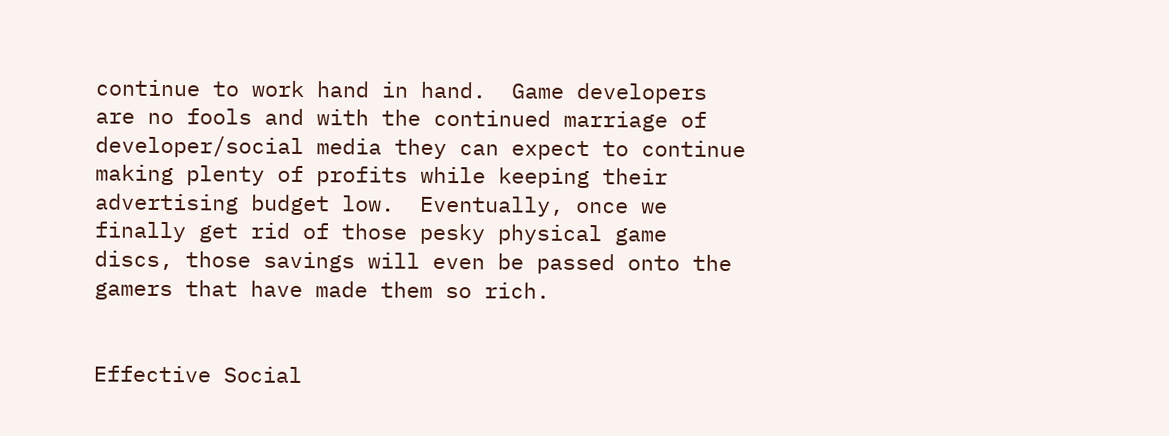continue to work hand in hand.  Game developers are no fools and with the continued marriage of developer/social media they can expect to continue making plenty of profits while keeping their advertising budget low.  Eventually, once we finally get rid of those pesky physical game discs, those savings will even be passed onto the gamers that have made them so rich.


Effective Social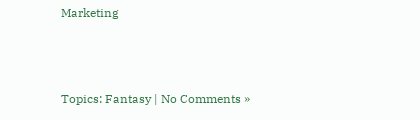Marketing



Topics: Fantasy | No Comments »